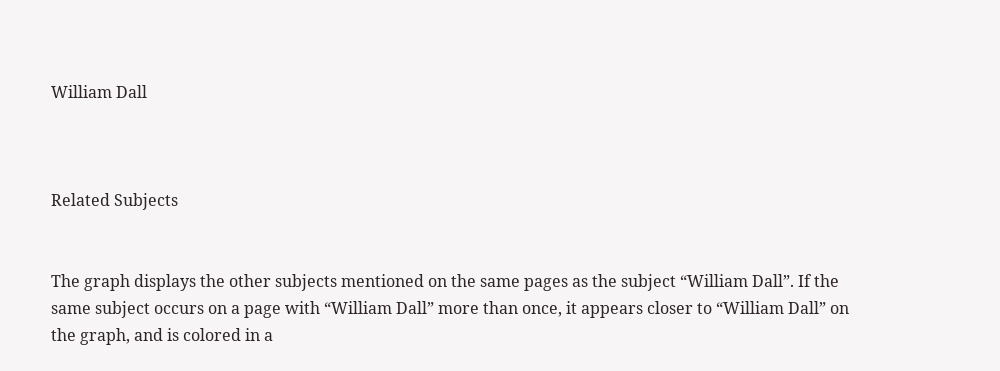William Dall



Related Subjects


The graph displays the other subjects mentioned on the same pages as the subject “William Dall”. If the same subject occurs on a page with “William Dall” more than once, it appears closer to “William Dall” on the graph, and is colored in a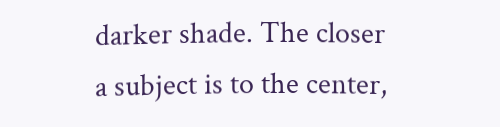darker shade. The closer a subject is to the center,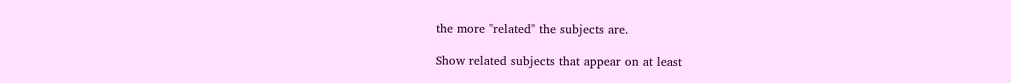the more "related" the subjects are.

Show related subjects that appear on at least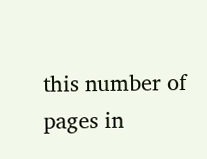this number of pages in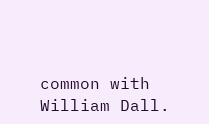common with William Dall.